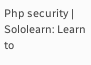Php security | Sololearn: Learn to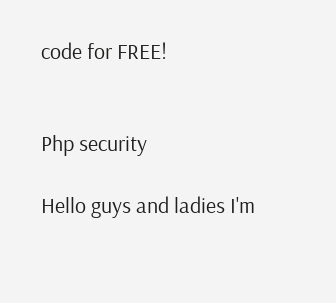code for FREE!


Php security

Hello guys and ladies I'm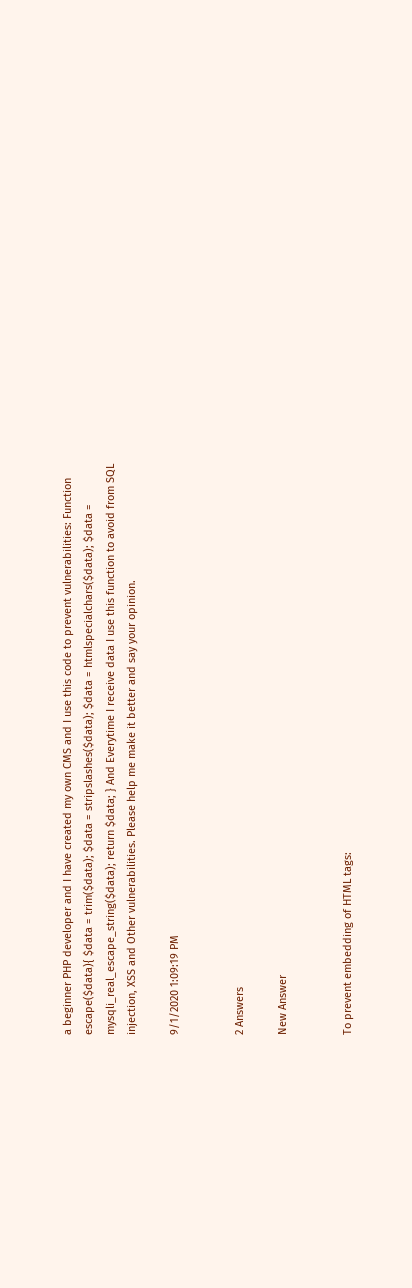a beginner PHP developer and I have created my own CMS and I use this code to prevent vulnerabilities: Function escape($data){ $data = trim($data); $data = stripslashes($data); $data = htmlspecialchars($data); $data = mysqli_real_escape_string($data); return $data; } And Everytime I receive data I use this function to avoid from SQL injection, XSS and Other vulnerabilities. Please help me make it better and say your opinion.

9/1/2020 1:09:19 PM


2 Answers

New Answer


To prevent embedding of HTML tags: